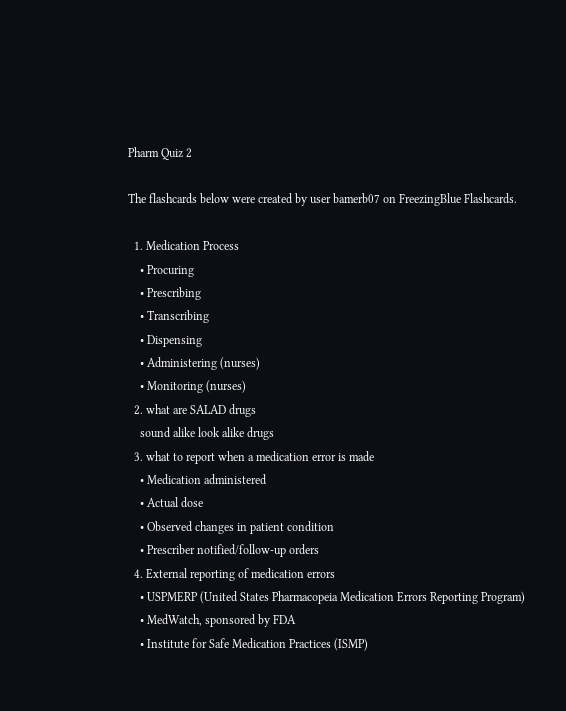Pharm Quiz 2

The flashcards below were created by user bamerb07 on FreezingBlue Flashcards.

  1. Medication Process
    • Procuring
    • Prescribing
    • Transcribing
    • Dispensing
    • Administering (nurses)
    • Monitoring (nurses)
  2. what are SALAD drugs
    sound alike look alike drugs
  3. what to report when a medication error is made
    • Medication administered
    • Actual dose
    • Observed changes in patient condition
    • Prescriber notified/follow-up orders
  4. External reporting of medication errors
    • USPMERP (United States Pharmacopeia Medication Errors Reporting Program)
    • MedWatch, sponsored by FDA
    • Institute for Safe Medication Practices (ISMP)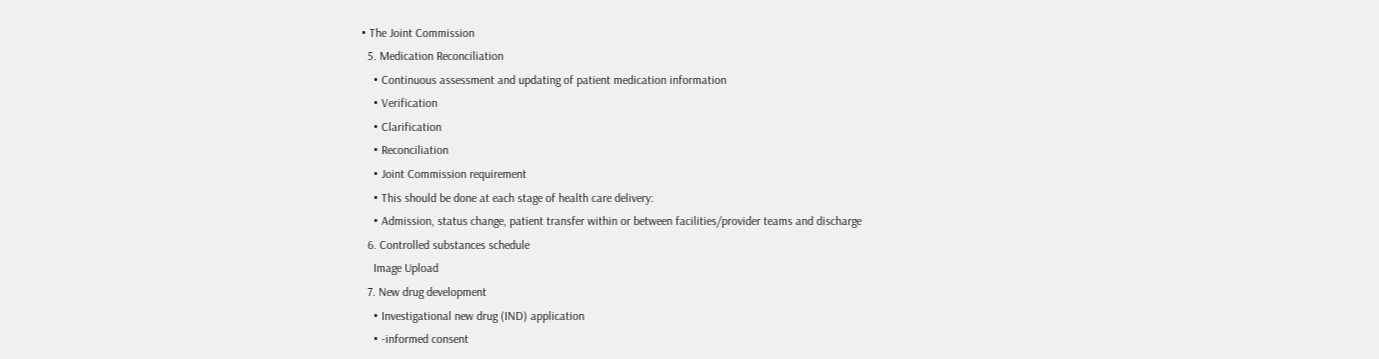• The Joint Commission
  5. Medication Reconciliation
    • Continuous assessment and updating of patient medication information
    • Verification
    • Clarification
    • Reconciliation
    • Joint Commission requirement
    • This should be done at each stage of health care delivery:
    • Admission, status change, patient transfer within or between facilities/provider teams and discharge
  6. Controlled substances schedule
    Image Upload
  7. New drug development
    • Investigational new drug (IND) application
    • -informed consent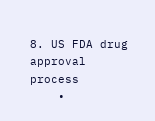8. US FDA drug approval process
    •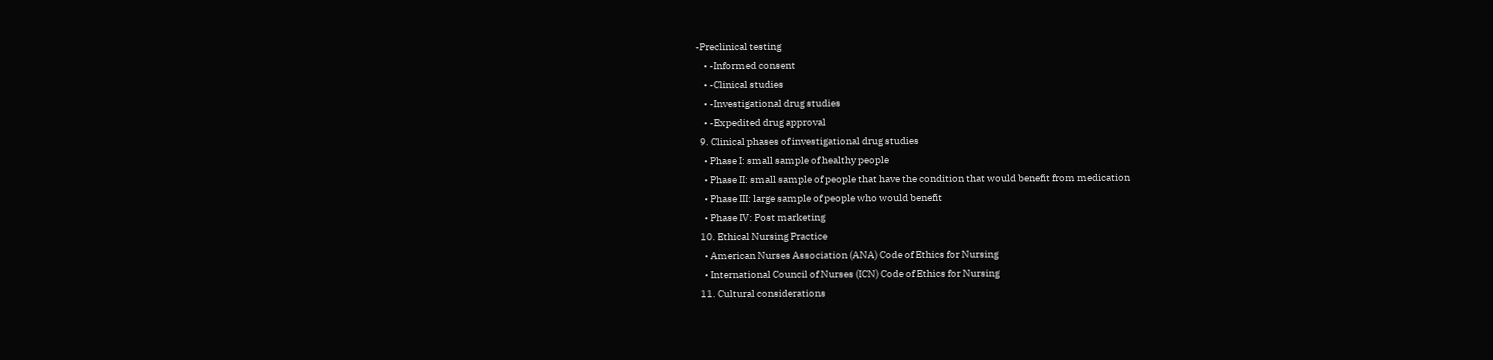-Preclinical testing
    • -Informed consent
    • -Clinical studies
    • -Investigational drug studies
    • -Expedited drug approval
  9. Clinical phases of investigational drug studies
    • Phase I: small sample of healthy people
    • Phase II: small sample of people that have the condition that would benefit from medication
    • Phase III: large sample of people who would benefit
    • Phase IV: Post marketing
  10. Ethical Nursing Practice
    • American Nurses Association (ANA) Code of Ethics for Nursing
    • International Council of Nurses (ICN) Code of Ethics for Nursing
  11. Cultural considerations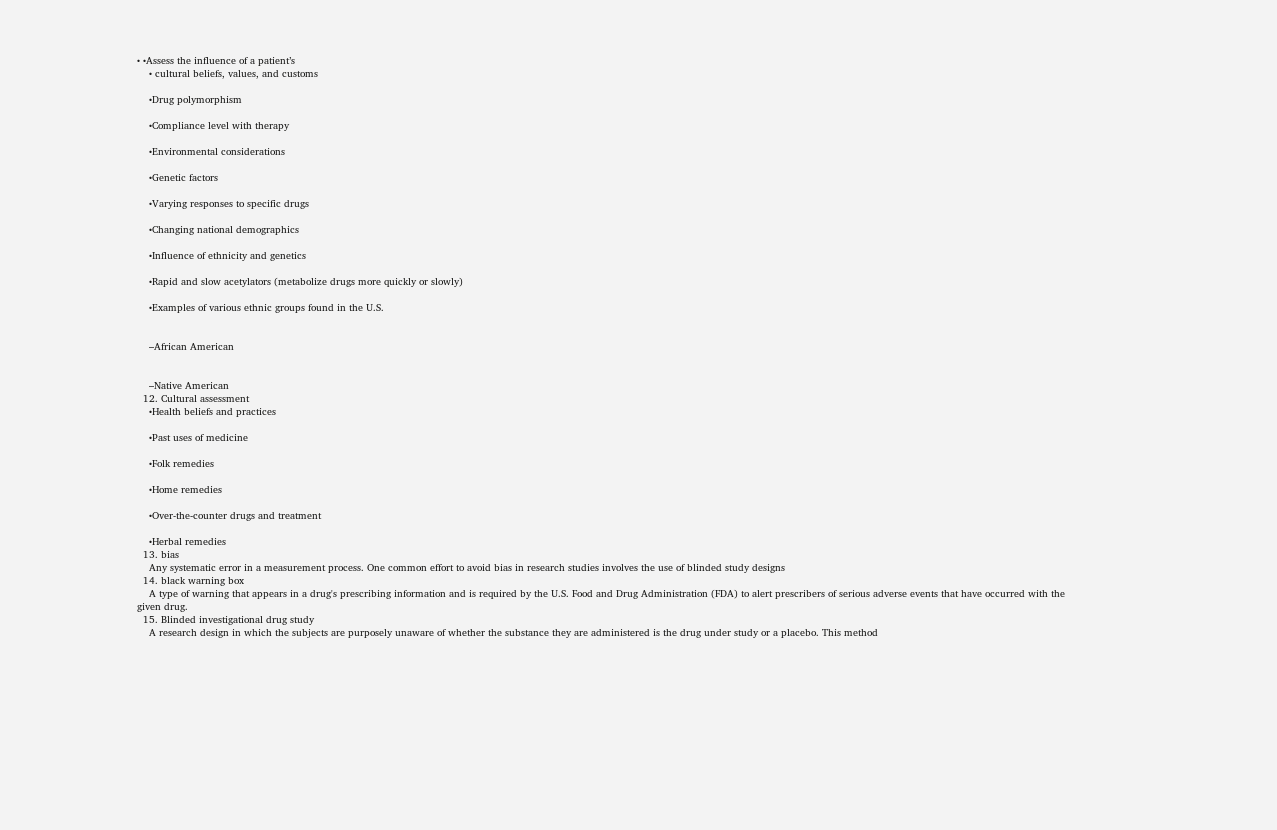• •Assess the influence of a patient’s
    • cultural beliefs, values, and customs

    •Drug polymorphism

    •Compliance level with therapy

    •Environmental considerations

    •Genetic factors

    •Varying responses to specific drugs

    •Changing national demographics

    •Influence of ethnicity and genetics

    •Rapid and slow acetylators (metabolize drugs more quickly or slowly)

    •Examples of various ethnic groups found in the U.S.


    –African American


    –Native American
  12. Cultural assessment
    •Health beliefs and practices

    •Past uses of medicine

    •Folk remedies

    •Home remedies

    •Over-the-counter drugs and treatment

    •Herbal remedies
  13. bias
    Any systematic error in a measurement process. One common effort to avoid bias in research studies involves the use of blinded study designs
  14. black warning box
    A type of warning that appears in a drug's prescribing information and is required by the U.S. Food and Drug Administration (FDA) to alert prescribers of serious adverse events that have occurred with the given drug.
  15. Blinded investigational drug study
    A research design in which the subjects are purposely unaware of whether the substance they are administered is the drug under study or a placebo. This method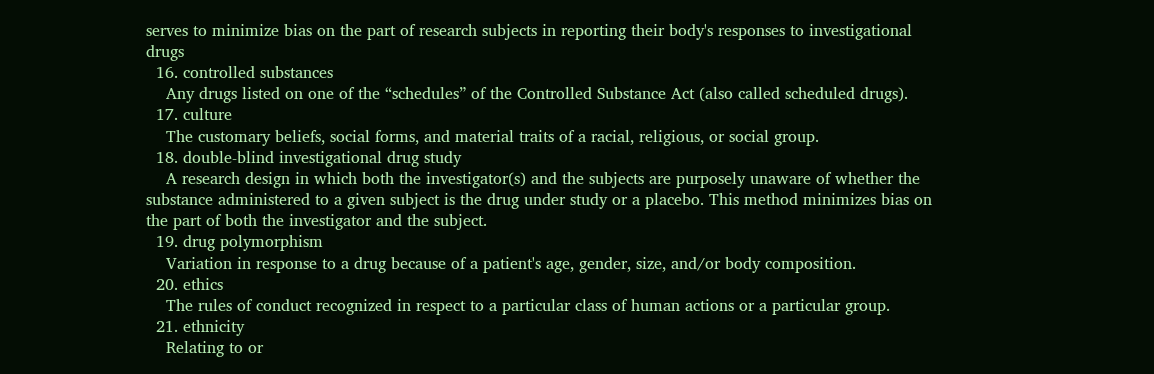serves to minimize bias on the part of research subjects in reporting their body's responses to investigational drugs
  16. controlled substances
    Any drugs listed on one of the “schedules” of the Controlled Substance Act (also called scheduled drugs).
  17. culture
    The customary beliefs, social forms, and material traits of a racial, religious, or social group.
  18. double-blind investigational drug study
    A research design in which both the investigator(s) and the subjects are purposely unaware of whether the substance administered to a given subject is the drug under study or a placebo. This method minimizes bias on the part of both the investigator and the subject.
  19. drug polymorphism
    Variation in response to a drug because of a patient's age, gender, size, and/or body composition.
  20. ethics
    The rules of conduct recognized in respect to a particular class of human actions or a particular group.
  21. ethnicity
    Relating to or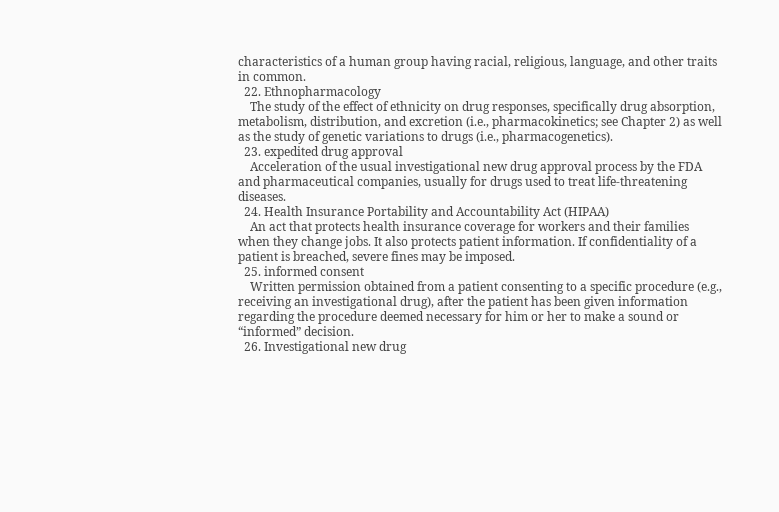characteristics of a human group having racial, religious, language, and other traits in common.
  22. Ethnopharmacology
    The study of the effect of ethnicity on drug responses, specifically drug absorption, metabolism, distribution, and excretion (i.e., pharmacokinetics; see Chapter 2) as well as the study of genetic variations to drugs (i.e., pharmacogenetics).
  23. expedited drug approval
    Acceleration of the usual investigational new drug approval process by the FDA and pharmaceutical companies, usually for drugs used to treat life-threatening diseases.
  24. Health Insurance Portability and Accountability Act (HIPAA)
    An act that protects health insurance coverage for workers and their families when they change jobs. It also protects patient information. If confidentiality of a patient is breached, severe fines may be imposed.
  25. informed consent
    Written permission obtained from a patient consenting to a specific procedure (e.g., receiving an investigational drug), after the patient has been given information regarding the procedure deemed necessary for him or her to make a sound or “informed” decision.
  26. Investigational new drug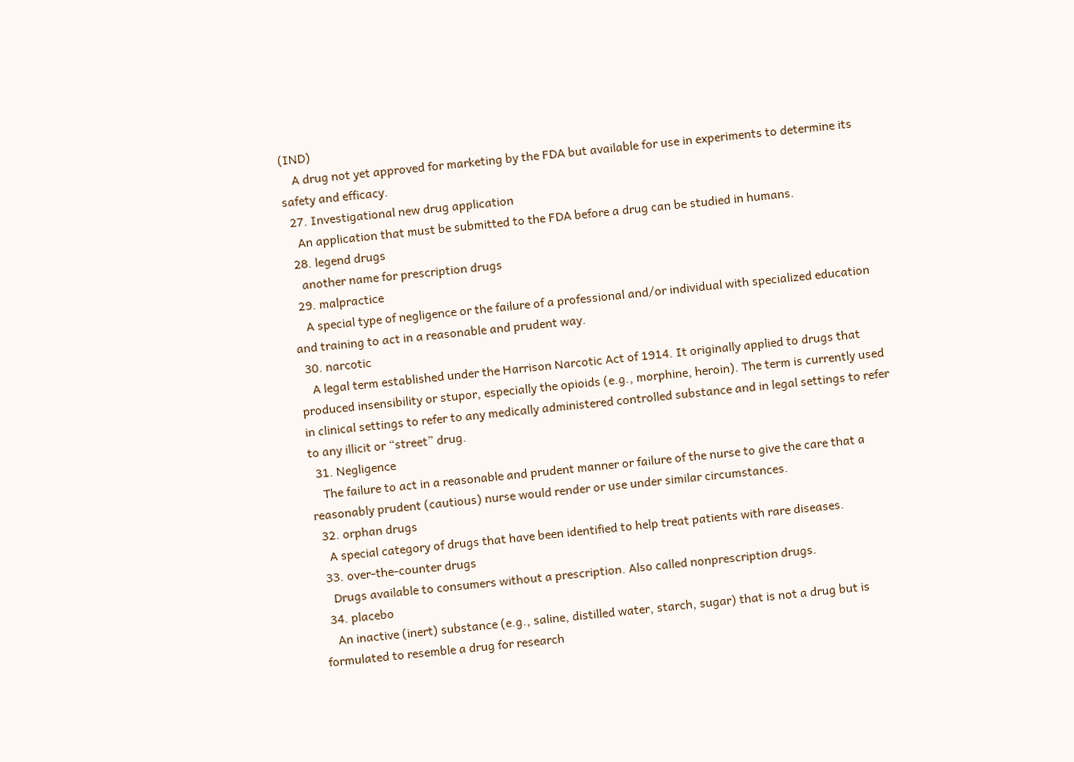(IND)
    A drug not yet approved for marketing by the FDA but available for use in experiments to determine its safety and efficacy.
  27. Investigational new drug application
    An application that must be submitted to the FDA before a drug can be studied in humans.
  28. legend drugs
    another name for prescription drugs
  29. malpractice
    A special type of negligence or the failure of a professional and/or individual with specialized education and training to act in a reasonable and prudent way.
  30. narcotic
    A legal term established under the Harrison Narcotic Act of 1914. It originally applied to drugs that produced insensibility or stupor, especially the opioids (e.g., morphine, heroin). The term is currently used in clinical settings to refer to any medically administered controlled substance and in legal settings to refer to any illicit or “street” drug.
  31. Negligence
    The failure to act in a reasonable and prudent manner or failure of the nurse to give the care that a reasonably prudent (cautious) nurse would render or use under similar circumstances.
  32. orphan drugs
    A special category of drugs that have been identified to help treat patients with rare diseases.
  33. over-the-counter drugs
    Drugs available to consumers without a prescription. Also called nonprescription drugs.
  34. placebo
    An inactive (inert) substance (e.g., saline, distilled water, starch, sugar) that is not a drug but is formulated to resemble a drug for research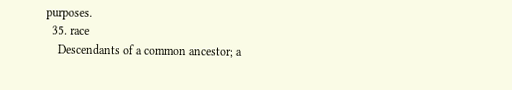purposes.
  35. race
    Descendants of a common ancestor; a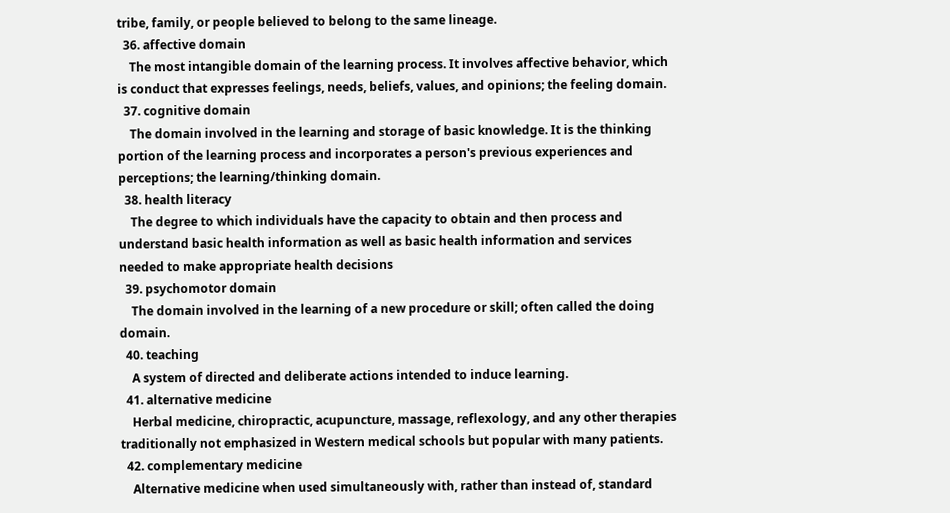tribe, family, or people believed to belong to the same lineage.
  36. affective domain
    The most intangible domain of the learning process. It involves affective behavior, which is conduct that expresses feelings, needs, beliefs, values, and opinions; the feeling domain.
  37. cognitive domain
    The domain involved in the learning and storage of basic knowledge. It is the thinking portion of the learning process and incorporates a person's previous experiences and perceptions; the learning/thinking domain.
  38. health literacy
    The degree to which individuals have the capacity to obtain and then process and understand basic health information as well as basic health information and services needed to make appropriate health decisions
  39. psychomotor domain
    The domain involved in the learning of a new procedure or skill; often called the doing domain.
  40. teaching
    A system of directed and deliberate actions intended to induce learning.
  41. alternative medicine
    Herbal medicine, chiropractic, acupuncture, massage, reflexology, and any other therapies traditionally not emphasized in Western medical schools but popular with many patients.
  42. complementary medicine
    Alternative medicine when used simultaneously with, rather than instead of, standard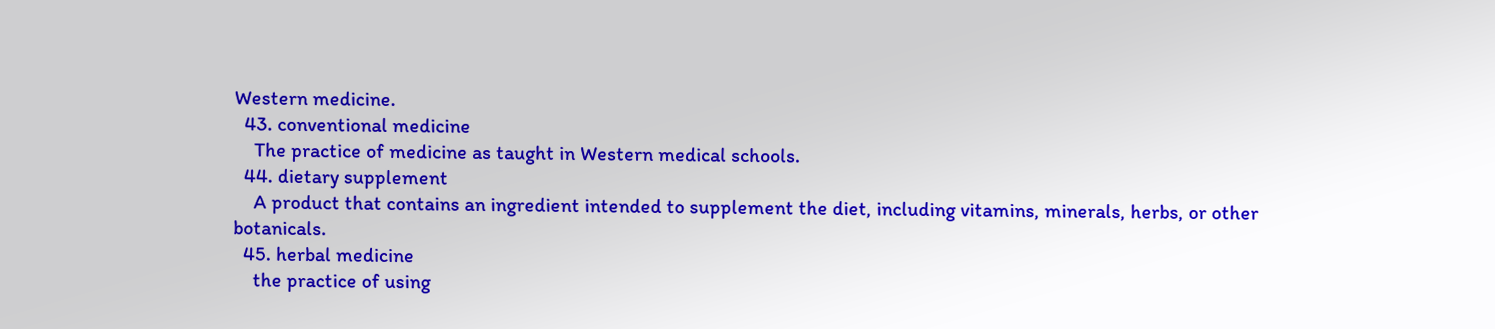Western medicine.
  43. conventional medicine
    The practice of medicine as taught in Western medical schools.
  44. dietary supplement
    A product that contains an ingredient intended to supplement the diet, including vitamins, minerals, herbs, or other botanicals.
  45. herbal medicine
    the practice of using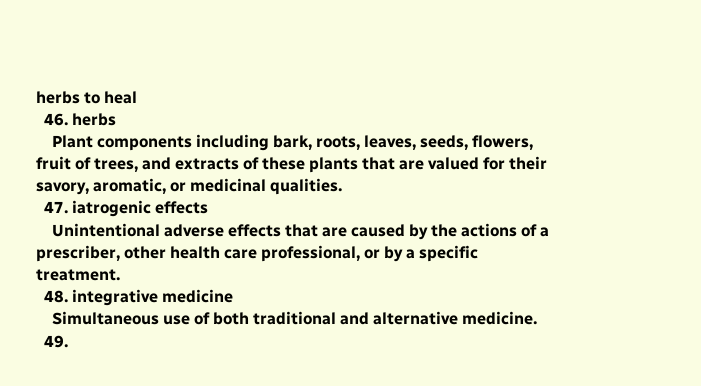herbs to heal
  46. herbs
    Plant components including bark, roots, leaves, seeds, flowers, fruit of trees, and extracts of these plants that are valued for their savory, aromatic, or medicinal qualities.
  47. iatrogenic effects
    Unintentional adverse effects that are caused by the actions of a prescriber, other health care professional, or by a specific treatment.
  48. integrative medicine
    Simultaneous use of both traditional and alternative medicine.
  49.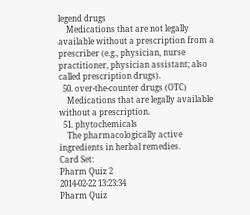legend drugs
    Medications that are not legally available without a prescription from a prescriber (e.g., physician, nurse practitioner, physician assistant; also called prescription drugs).
  50. over-the-counter drugs (OTC)
    Medications that are legally available without a prescription.
  51. phytochemicals
    The pharmacologically active ingredients in herbal remedies.
Card Set:
Pharm Quiz 2
2014-02-22 13:23:34
Pharm Quiz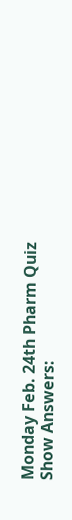Monday Feb. 24th Pharm Quiz
Show Answers: